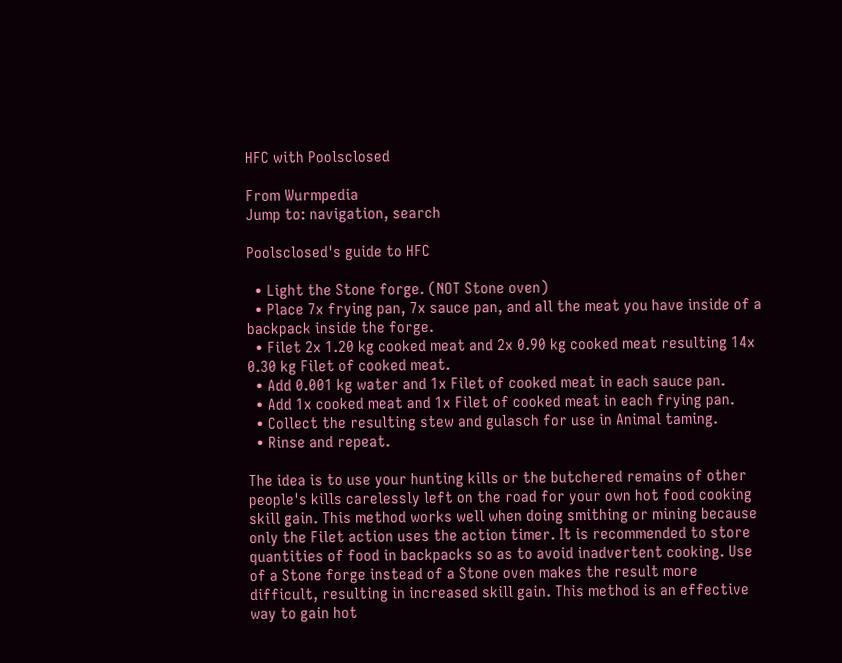HFC with Poolsclosed

From Wurmpedia
Jump to: navigation, search

Poolsclosed's guide to HFC

  • Light the Stone forge. (NOT Stone oven)
  • Place 7x frying pan, 7x sauce pan, and all the meat you have inside of a backpack inside the forge.
  • Filet 2x 1.20 kg cooked meat and 2x 0.90 kg cooked meat resulting 14x 0.30 kg Filet of cooked meat.
  • Add 0.001 kg water and 1x Filet of cooked meat in each sauce pan.
  • Add 1x cooked meat and 1x Filet of cooked meat in each frying pan.
  • Collect the resulting stew and gulasch for use in Animal taming.
  • Rinse and repeat.

The idea is to use your hunting kills or the butchered remains of other people's kills carelessly left on the road for your own hot food cooking skill gain. This method works well when doing smithing or mining because only the Filet action uses the action timer. It is recommended to store quantities of food in backpacks so as to avoid inadvertent cooking. Use of a Stone forge instead of a Stone oven makes the result more difficult, resulting in increased skill gain. This method is an effective way to gain hot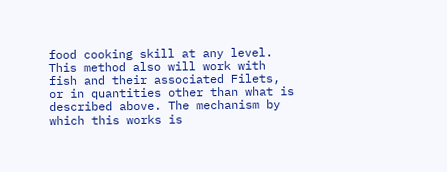food cooking skill at any level. This method also will work with fish and their associated Filets, or in quantities other than what is described above. The mechanism by which this works is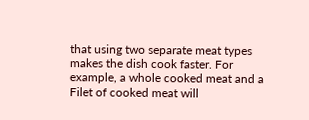that using two separate meat types makes the dish cook faster. For example, a whole cooked meat and a Filet of cooked meat will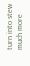turn into stew much more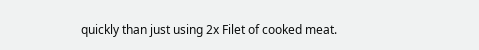quickly than just using 2x Filet of cooked meat.